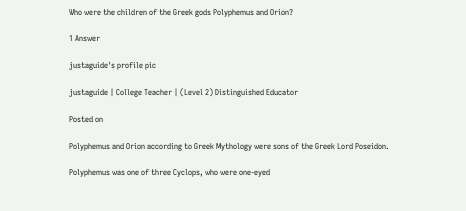Who were the children of the Greek gods Polyphemus and Orion?

1 Answer

justaguide's profile pic

justaguide | College Teacher | (Level 2) Distinguished Educator

Posted on

Polyphemus and Orion according to Greek Mythology were sons of the Greek Lord Poseidon.

Polyphemus was one of three Cyclops, who were one-eyed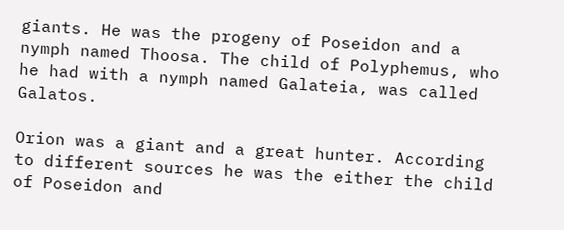giants. He was the progeny of Poseidon and a nymph named Thoosa. The child of Polyphemus, who he had with a nymph named Galateia, was called Galatos.

Orion was a giant and a great hunter. According to different sources he was the either the child of Poseidon and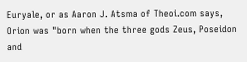Euryale, or as Aaron J. Atsma of Theoi.com says, Orion was "born when the three gods Zeus, Poseidon and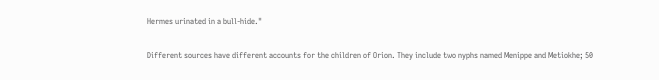Hermes urinated in a bull-hide."

Different sources have different accounts for the children of Orion. They include two nyphs named Menippe and Metiokhe; 50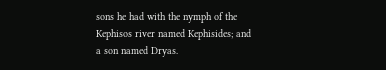sons he had with the nymph of the Kephisos river named Kephisides; and a son named Dryas.